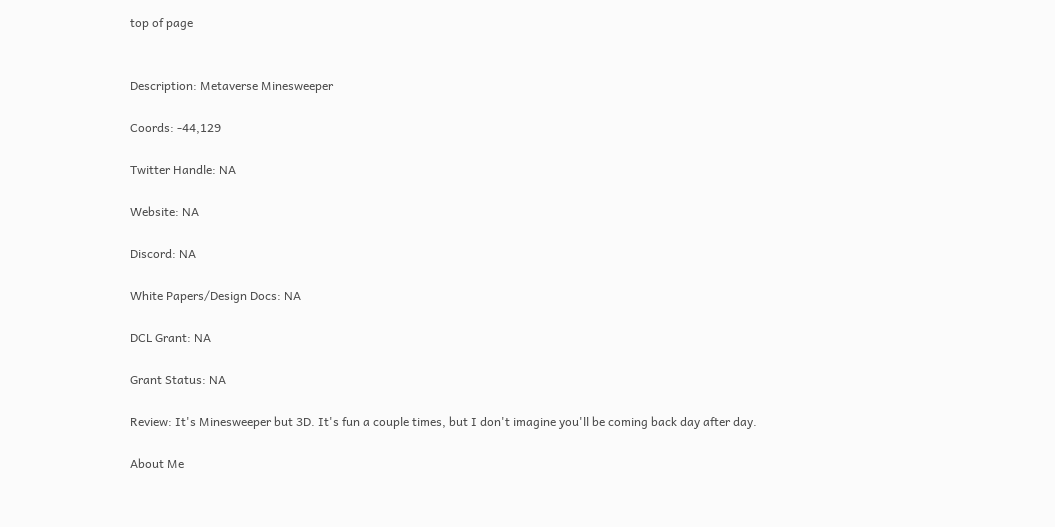top of page


Description: Metaverse Minesweeper

Coords: -44,129

Twitter Handle: NA

Website: NA

Discord: NA

White Papers/Design Docs: NA

DCL Grant: NA

Grant Status: NA

Review: It's Minesweeper but 3D. It's fun a couple times, but I don't imagine you'll be coming back day after day.

About Me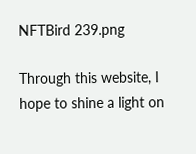NFTBird 239.png

Through this website, I hope to shine a light on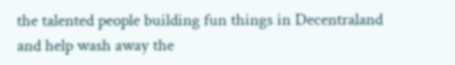the talented people building fun things in Decentraland and help wash away the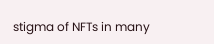stigma of NFTs in many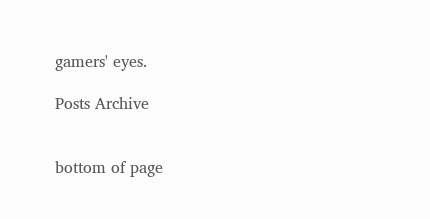gamers' eyes.

Posts Archive


bottom of page